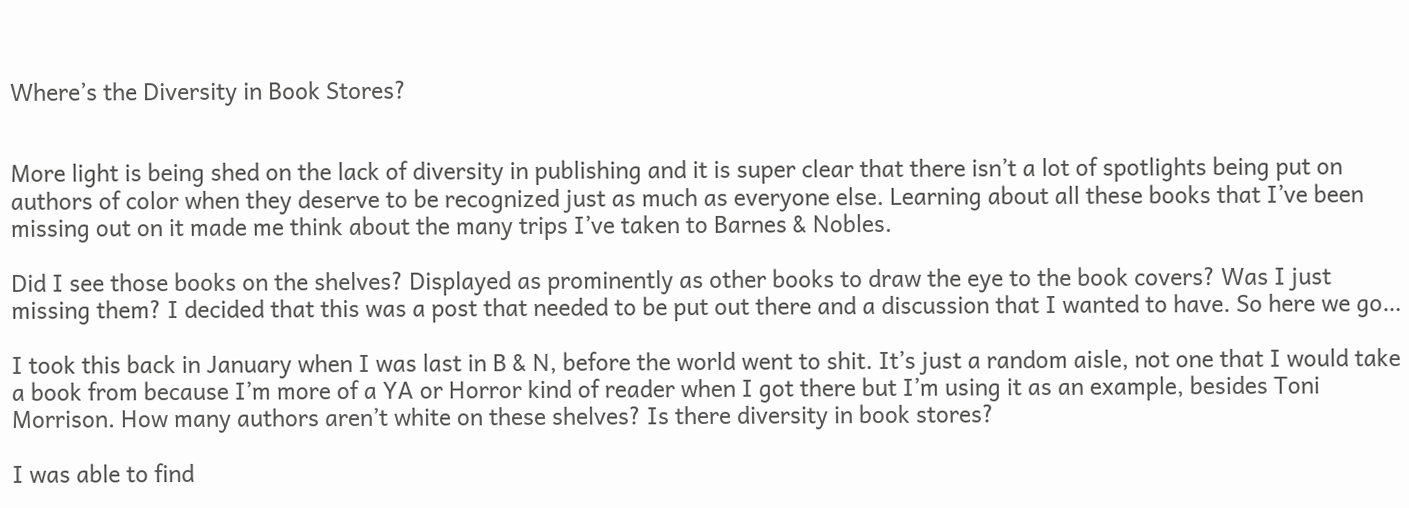Where’s the Diversity in Book Stores?


More light is being shed on the lack of diversity in publishing and it is super clear that there isn’t a lot of spotlights being put on authors of color when they deserve to be recognized just as much as everyone else. Learning about all these books that I’ve been missing out on it made me think about the many trips I’ve taken to Barnes & Nobles.

Did I see those books on the shelves? Displayed as prominently as other books to draw the eye to the book covers? Was I just missing them? I decided that this was a post that needed to be put out there and a discussion that I wanted to have. So here we go…

I took this back in January when I was last in B & N, before the world went to shit. It’s just a random aisle, not one that I would take a book from because I’m more of a YA or Horror kind of reader when I got there but I’m using it as an example, besides Toni Morrison. How many authors aren’t white on these shelves? Is there diversity in book stores?

I was able to find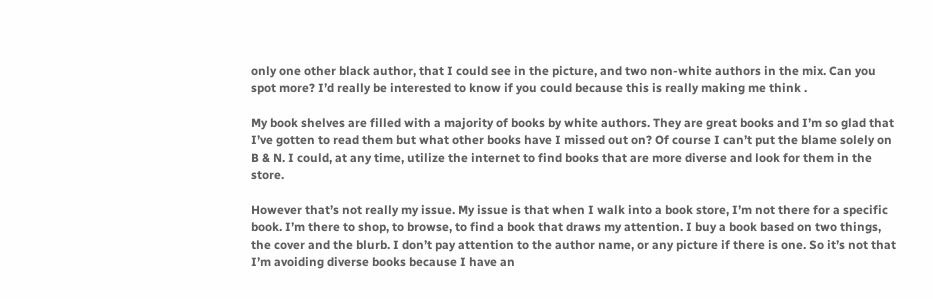only one other black author, that I could see in the picture, and two non-white authors in the mix. Can you spot more? I’d really be interested to know if you could because this is really making me think .

My book shelves are filled with a majority of books by white authors. They are great books and I’m so glad that I’ve gotten to read them but what other books have I missed out on? Of course I can’t put the blame solely on B & N. I could, at any time, utilize the internet to find books that are more diverse and look for them in the store.

However that’s not really my issue. My issue is that when I walk into a book store, I’m not there for a specific book. I’m there to shop, to browse, to find a book that draws my attention. I buy a book based on two things, the cover and the blurb. I don’t pay attention to the author name, or any picture if there is one. So it’s not that I’m avoiding diverse books because I have an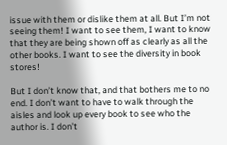issue with them or dislike them at all. But I’m not seeing them! I want to see them, I want to know that they are being shown off as clearly as all the other books. I want to see the diversity in book stores!

But I don’t know that, and that bothers me to no end. I don’t want to have to walk through the aisles and look up every book to see who the author is. I don’t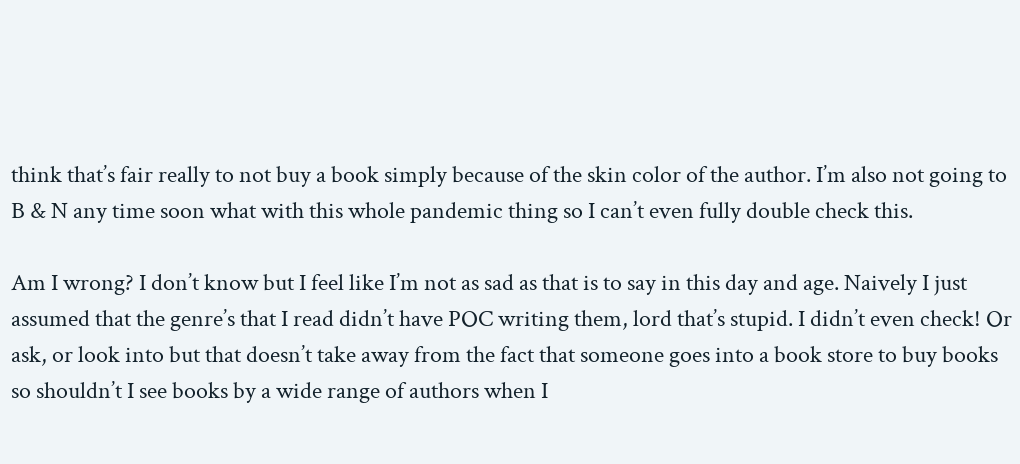think that’s fair really to not buy a book simply because of the skin color of the author. I’m also not going to B & N any time soon what with this whole pandemic thing so I can’t even fully double check this.

Am I wrong? I don’t know but I feel like I’m not as sad as that is to say in this day and age. Naively I just assumed that the genre’s that I read didn’t have POC writing them, lord that’s stupid. I didn’t even check! Or ask, or look into but that doesn’t take away from the fact that someone goes into a book store to buy books so shouldn’t I see books by a wide range of authors when I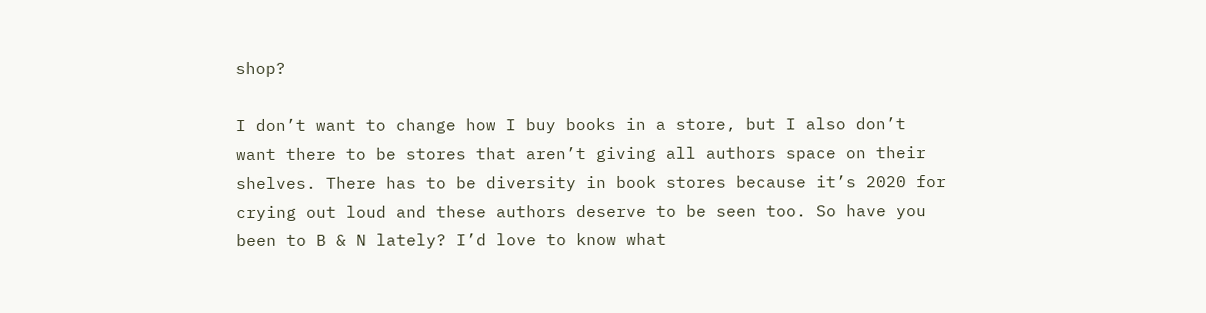shop?

I don’t want to change how I buy books in a store, but I also don’t want there to be stores that aren’t giving all authors space on their shelves. There has to be diversity in book stores because it’s 2020 for crying out loud and these authors deserve to be seen too. So have you been to B & N lately? I’d love to know what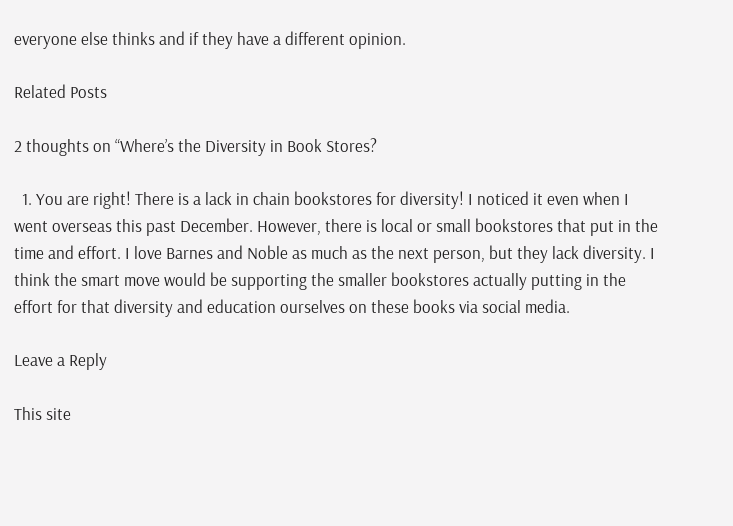everyone else thinks and if they have a different opinion.

Related Posts

2 thoughts on “Where’s the Diversity in Book Stores?

  1. You are right! There is a lack in chain bookstores for diversity! I noticed it even when I went overseas this past December. However, there is local or small bookstores that put in the time and effort. I love Barnes and Noble as much as the next person, but they lack diversity. I think the smart move would be supporting the smaller bookstores actually putting in the effort for that diversity and education ourselves on these books via social media.

Leave a Reply

This site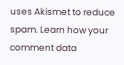uses Akismet to reduce spam. Learn how your comment data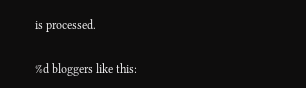is processed.

%d bloggers like this: